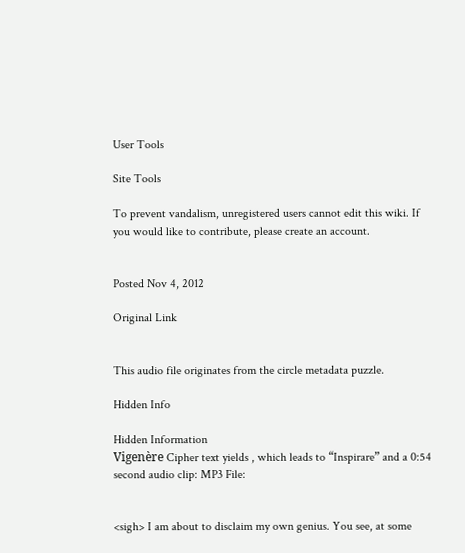User Tools

Site Tools

To prevent vandalism, unregistered users cannot edit this wiki. If you would like to contribute, please create an account.


Posted Nov 4, 2012

Original Link


This audio file originates from the circle metadata puzzle.

Hidden Info

Hidden Information
Vigenère Cipher text yields , which leads to “Inspirare” and a 0:54 second audio clip: MP3 File:


<sigh> I am about to disclaim my own genius. You see, at some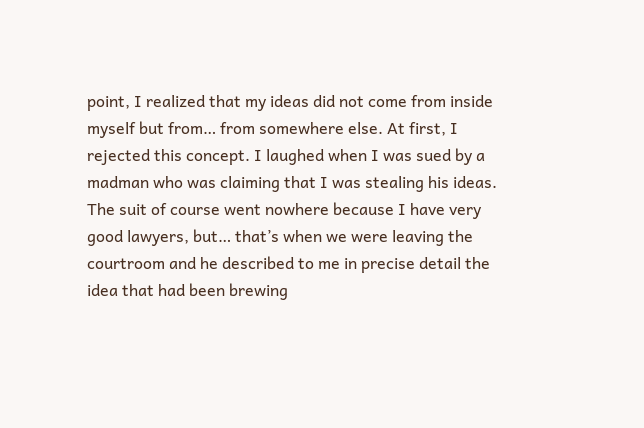point, I realized that my ideas did not come from inside myself but from… from somewhere else. At first, I rejected this concept. I laughed when I was sued by a madman who was claiming that I was stealing his ideas. The suit of course went nowhere because I have very good lawyers, but… that’s when we were leaving the courtroom and he described to me in precise detail the idea that had been brewing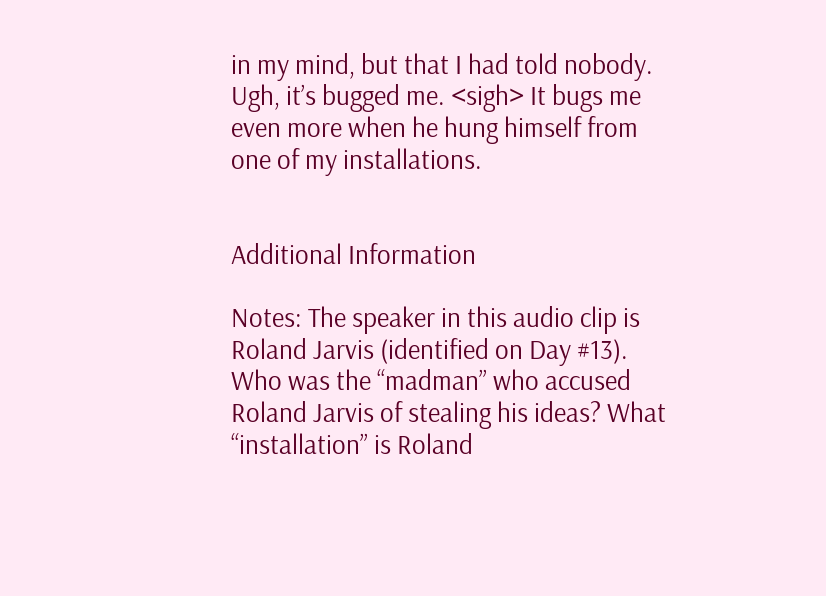in my mind, but that I had told nobody. Ugh, it’s bugged me. <sigh> It bugs me even more when he hung himself from one of my installations.


Additional Information

Notes: The speaker in this audio clip is Roland Jarvis (identified on Day #13). Who was the “madman” who accused Roland Jarvis of stealing his ideas? What “installation” is Roland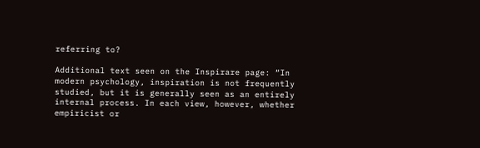referring to?

Additional text seen on the Inspirare page: “In modern psychology, inspiration is not frequently studied, but it is generally seen as an entirely internal process. In each view, however, whether empiricist or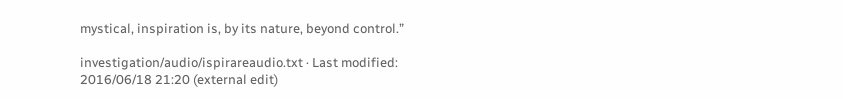mystical, inspiration is, by its nature, beyond control.”

investigation/audio/ispirareaudio.txt · Last modified: 2016/06/18 21:20 (external edit)